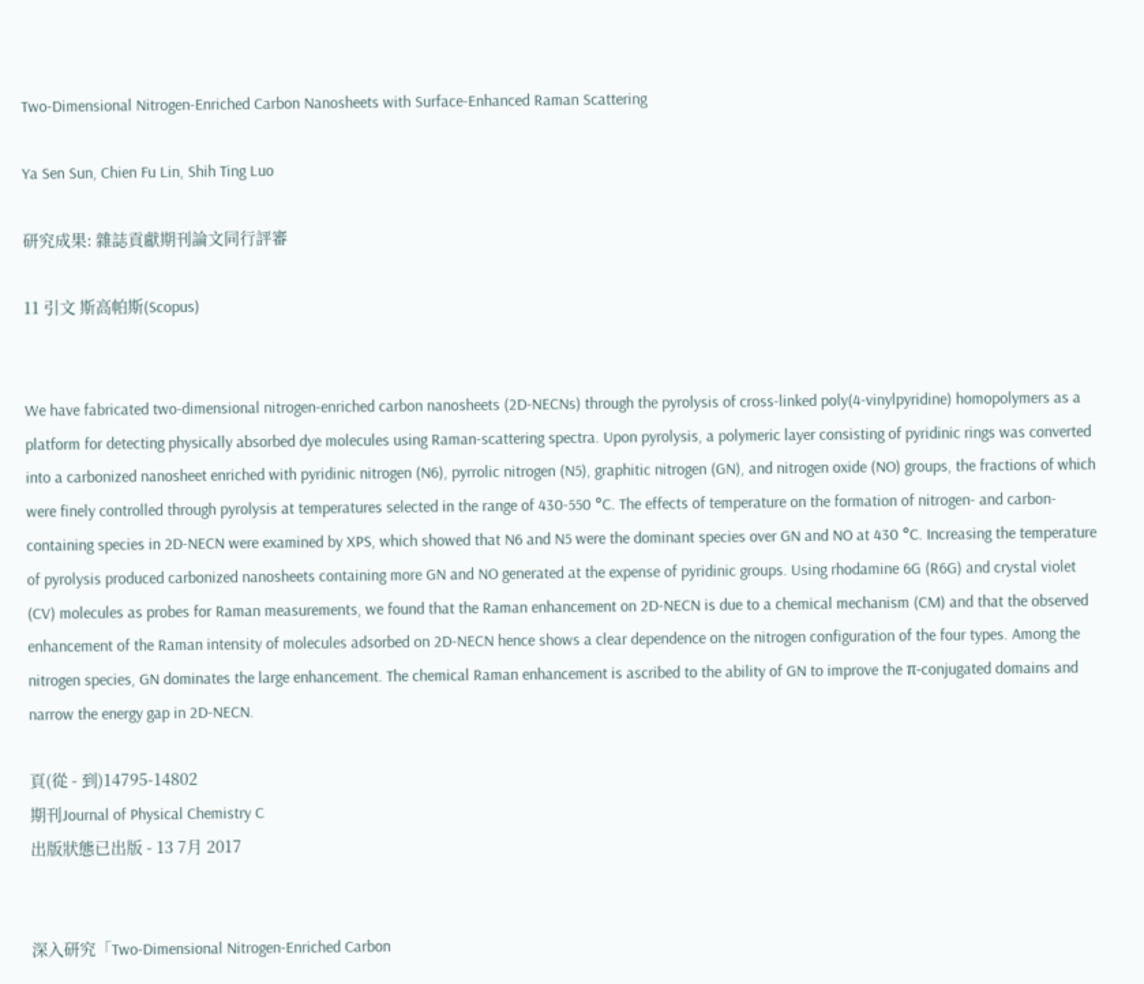Two-Dimensional Nitrogen-Enriched Carbon Nanosheets with Surface-Enhanced Raman Scattering

Ya Sen Sun, Chien Fu Lin, Shih Ting Luo

研究成果: 雜誌貢獻期刊論文同行評審

11 引文 斯高帕斯(Scopus)


We have fabricated two-dimensional nitrogen-enriched carbon nanosheets (2D-NECNs) through the pyrolysis of cross-linked poly(4-vinylpyridine) homopolymers as a platform for detecting physically absorbed dye molecules using Raman-scattering spectra. Upon pyrolysis, a polymeric layer consisting of pyridinic rings was converted into a carbonized nanosheet enriched with pyridinic nitrogen (N6), pyrrolic nitrogen (N5), graphitic nitrogen (GN), and nitrogen oxide (NO) groups, the fractions of which were finely controlled through pyrolysis at temperatures selected in the range of 430-550 °C. The effects of temperature on the formation of nitrogen- and carbon-containing species in 2D-NECN were examined by XPS, which showed that N6 and N5 were the dominant species over GN and NO at 430 °C. Increasing the temperature of pyrolysis produced carbonized nanosheets containing more GN and NO generated at the expense of pyridinic groups. Using rhodamine 6G (R6G) and crystal violet (CV) molecules as probes for Raman measurements, we found that the Raman enhancement on 2D-NECN is due to a chemical mechanism (CM) and that the observed enhancement of the Raman intensity of molecules adsorbed on 2D-NECN hence shows a clear dependence on the nitrogen configuration of the four types. Among the nitrogen species, GN dominates the large enhancement. The chemical Raman enhancement is ascribed to the ability of GN to improve the π-conjugated domains and narrow the energy gap in 2D-NECN.

頁(從 - 到)14795-14802
期刊Journal of Physical Chemistry C
出版狀態已出版 - 13 7月 2017


深入研究「Two-Dimensional Nitrogen-Enriched Carbon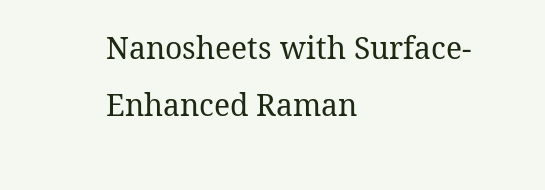Nanosheets with Surface-Enhanced Raman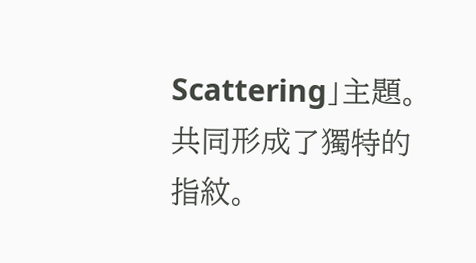Scattering」主題。共同形成了獨特的指紋。